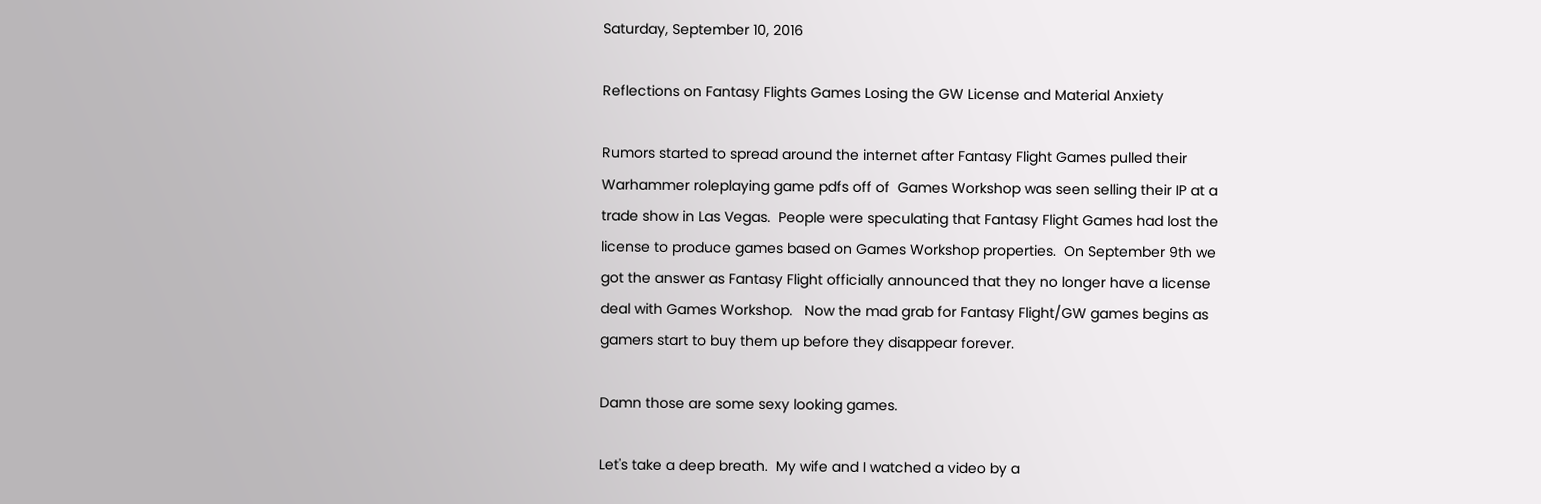Saturday, September 10, 2016

Reflections on Fantasy Flights Games Losing the GW License and Material Anxiety

Rumors started to spread around the internet after Fantasy Flight Games pulled their Warhammer roleplaying game pdfs off of  Games Workshop was seen selling their IP at a trade show in Las Vegas.  People were speculating that Fantasy Flight Games had lost the license to produce games based on Games Workshop properties.  On September 9th we got the answer as Fantasy Flight officially announced that they no longer have a license deal with Games Workshop.   Now the mad grab for Fantasy Flight/GW games begins as gamers start to buy them up before they disappear forever.

Damn those are some sexy looking games.

Let's take a deep breath.  My wife and I watched a video by a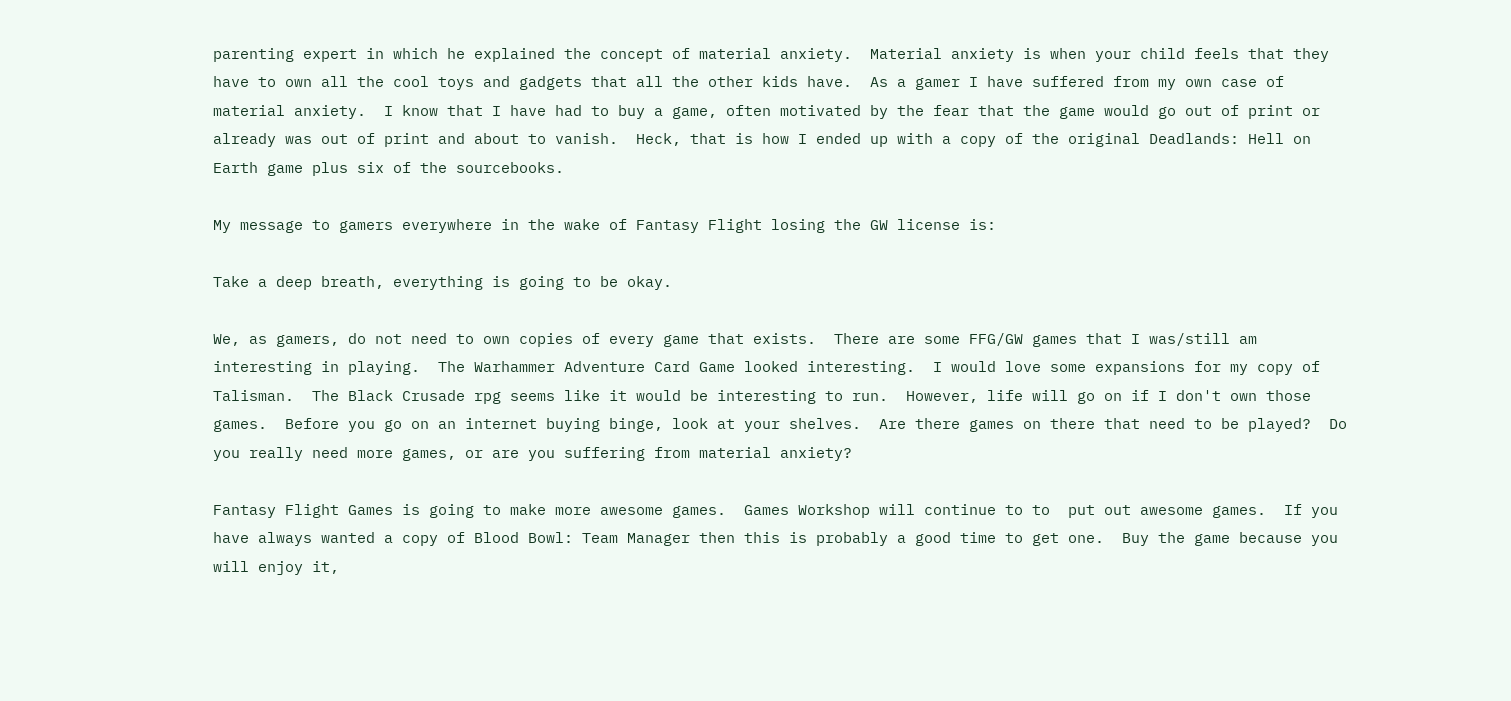parenting expert in which he explained the concept of material anxiety.  Material anxiety is when your child feels that they have to own all the cool toys and gadgets that all the other kids have.  As a gamer I have suffered from my own case of material anxiety.  I know that I have had to buy a game, often motivated by the fear that the game would go out of print or already was out of print and about to vanish.  Heck, that is how I ended up with a copy of the original Deadlands: Hell on Earth game plus six of the sourcebooks.

My message to gamers everywhere in the wake of Fantasy Flight losing the GW license is:

Take a deep breath, everything is going to be okay.

We, as gamers, do not need to own copies of every game that exists.  There are some FFG/GW games that I was/still am interesting in playing.  The Warhammer Adventure Card Game looked interesting.  I would love some expansions for my copy of Talisman.  The Black Crusade rpg seems like it would be interesting to run.  However, life will go on if I don't own those games.  Before you go on an internet buying binge, look at your shelves.  Are there games on there that need to be played?  Do you really need more games, or are you suffering from material anxiety?

Fantasy Flight Games is going to make more awesome games.  Games Workshop will continue to to  put out awesome games.  If you have always wanted a copy of Blood Bowl: Team Manager then this is probably a good time to get one.  Buy the game because you will enjoy it,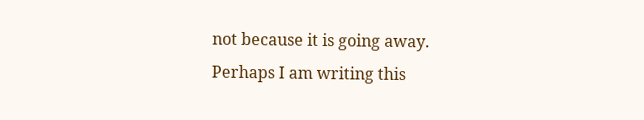not because it is going away.  Perhaps I am writing this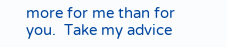more for me than for you.  Take my advice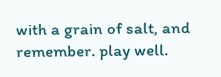with a grain of salt, and remember. play well.